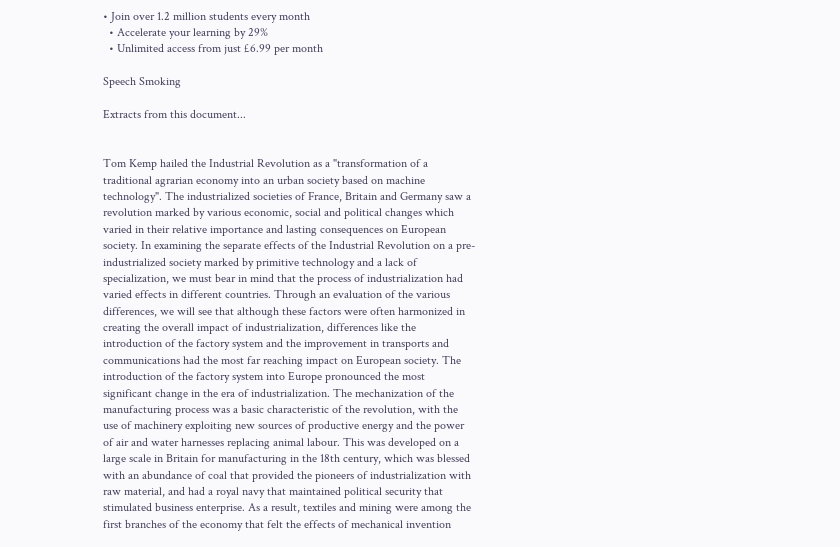• Join over 1.2 million students every month
  • Accelerate your learning by 29%
  • Unlimited access from just £6.99 per month

Speech Smoking

Extracts from this document...


Tom Kemp hailed the Industrial Revolution as a "transformation of a traditional agrarian economy into an urban society based on machine technology". The industrialized societies of France, Britain and Germany saw a revolution marked by various economic, social and political changes which varied in their relative importance and lasting consequences on European society. In examining the separate effects of the Industrial Revolution on a pre-industrialized society marked by primitive technology and a lack of specialization, we must bear in mind that the process of industrialization had varied effects in different countries. Through an evaluation of the various differences, we will see that although these factors were often harmonized in creating the overall impact of industrialization, differences like the introduction of the factory system and the improvement in transports and communications had the most far reaching impact on European society. The introduction of the factory system into Europe pronounced the most significant change in the era of industrialization. The mechanization of the manufacturing process was a basic characteristic of the revolution, with the use of machinery exploiting new sources of productive energy and the power of air and water harnesses replacing animal labour. This was developed on a large scale in Britain for manufacturing in the 18th century, which was blessed with an abundance of coal that provided the pioneers of industrialization with raw material, and had a royal navy that maintained political security that stimulated business enterprise. As a result, textiles and mining were among the first branches of the economy that felt the effects of mechanical invention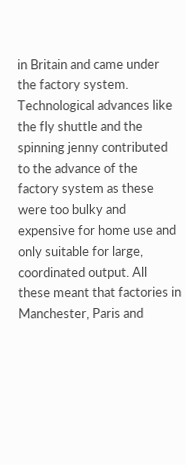in Britain and came under the factory system. Technological advances like the fly shuttle and the spinning jenny contributed to the advance of the factory system as these were too bulky and expensive for home use and only suitable for large, coordinated output. All these meant that factories in Manchester, Paris and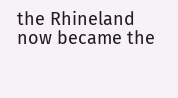the Rhineland now became the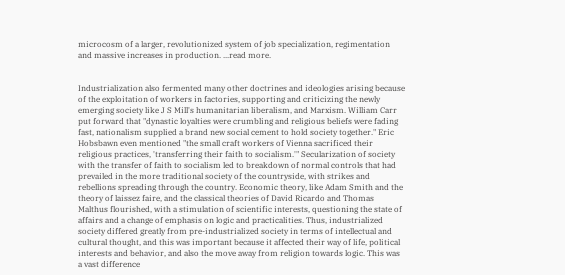microcosm of a larger, revolutionized system of job specialization, regimentation and massive increases in production. ...read more.


Industrialization also fermented many other doctrines and ideologies arising because of the exploitation of workers in factories, supporting and criticizing the newly emerging society like J S Mill's humanitarian liberalism, and Marxism. William Carr put forward that "dynastic loyalties were crumbling and religious beliefs were fading fast, nationalism supplied a brand new social cement to hold society together." Eric Hobsbawn even mentioned "the small craft workers of Vienna sacrificed their religious practices, 'transferring their faith to socialism.'" Secularization of society with the transfer of faith to socialism led to breakdown of normal controls that had prevailed in the more traditional society of the countryside, with strikes and rebellions spreading through the country. Economic theory, like Adam Smith and the theory of laissez faire, and the classical theories of David Ricardo and Thomas Malthus flourished, with a stimulation of scientific interests, questioning the state of affairs and a change of emphasis on logic and practicalities. Thus, industrialized society differed greatly from pre-industrialized society in terms of intellectual and cultural thought, and this was important because it affected their way of life, political interests and behavior, and also the move away from religion towards logic. This was a vast difference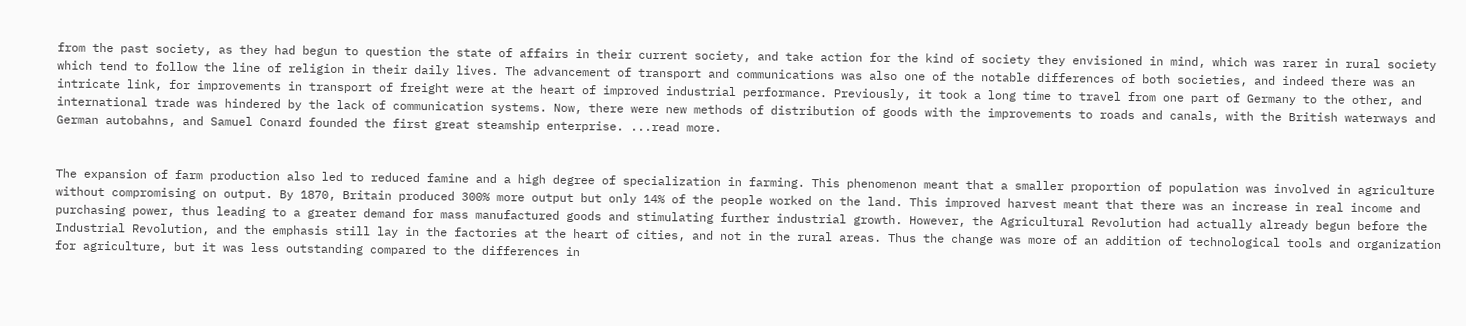from the past society, as they had begun to question the state of affairs in their current society, and take action for the kind of society they envisioned in mind, which was rarer in rural society which tend to follow the line of religion in their daily lives. The advancement of transport and communications was also one of the notable differences of both societies, and indeed there was an intricate link, for improvements in transport of freight were at the heart of improved industrial performance. Previously, it took a long time to travel from one part of Germany to the other, and international trade was hindered by the lack of communication systems. Now, there were new methods of distribution of goods with the improvements to roads and canals, with the British waterways and German autobahns, and Samuel Conard founded the first great steamship enterprise. ...read more.


The expansion of farm production also led to reduced famine and a high degree of specialization in farming. This phenomenon meant that a smaller proportion of population was involved in agriculture without compromising on output. By 1870, Britain produced 300% more output but only 14% of the people worked on the land. This improved harvest meant that there was an increase in real income and purchasing power, thus leading to a greater demand for mass manufactured goods and stimulating further industrial growth. However, the Agricultural Revolution had actually already begun before the Industrial Revolution, and the emphasis still lay in the factories at the heart of cities, and not in the rural areas. Thus the change was more of an addition of technological tools and organization for agriculture, but it was less outstanding compared to the differences in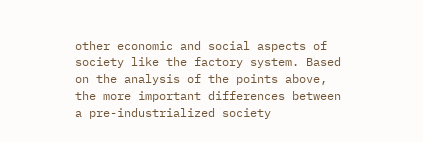other economic and social aspects of society like the factory system. Based on the analysis of the points above, the more important differences between a pre-industrialized society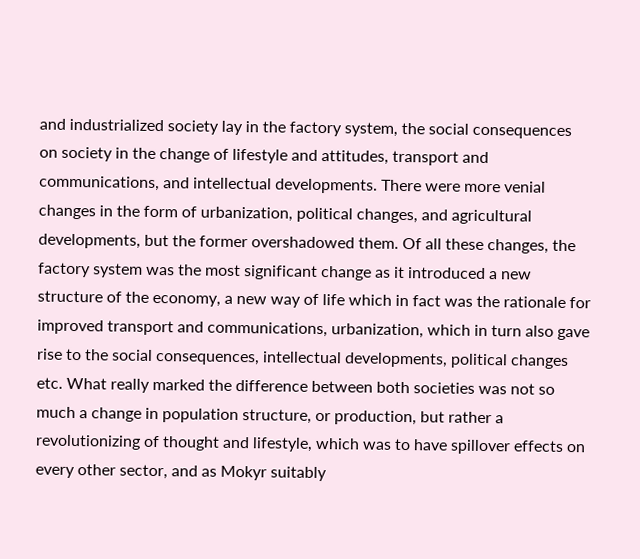and industrialized society lay in the factory system, the social consequences on society in the change of lifestyle and attitudes, transport and communications, and intellectual developments. There were more venial changes in the form of urbanization, political changes, and agricultural developments, but the former overshadowed them. Of all these changes, the factory system was the most significant change as it introduced a new structure of the economy, a new way of life which in fact was the rationale for improved transport and communications, urbanization, which in turn also gave rise to the social consequences, intellectual developments, political changes etc. What really marked the difference between both societies was not so much a change in population structure, or production, but rather a revolutionizing of thought and lifestyle, which was to have spillover effects on every other sector, and as Mokyr suitably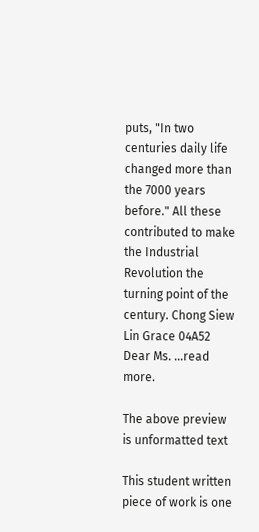puts, "In two centuries daily life changed more than the 7000 years before." All these contributed to make the Industrial Revolution the turning point of the century. Chong Siew Lin Grace 04A52 Dear Ms. ...read more.

The above preview is unformatted text

This student written piece of work is one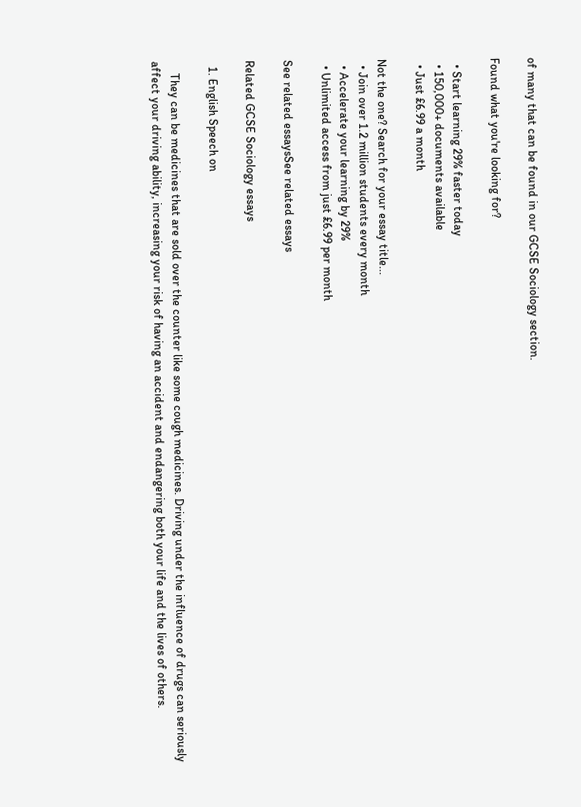of many that can be found in our GCSE Sociology section.

Found what you're looking for?

  • Start learning 29% faster today
  • 150,000+ documents available
  • Just £6.99 a month

Not the one? Search for your essay title...
  • Join over 1.2 million students every month
  • Accelerate your learning by 29%
  • Unlimited access from just £6.99 per month

See related essaysSee related essays

Related GCSE Sociology essays

  1. English Speech on

    They can be medicines that are sold over the counter like some cough medicines. Driving under the influence of drugs can seriously affect your driving ability, increasing your risk of having an accident and endangering both your life and the lives of others.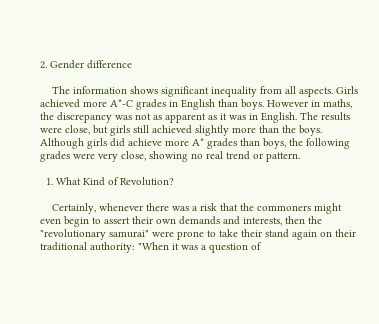2. Gender difference

    The information shows significant inequality from all aspects. Girls achieved more A*-C grades in English than boys. However in maths, the discrepancy was not as apparent as it was in English. The results were close, but girls still achieved slightly more than the boys. Although girls did achieve more A* grades than boys, the following grades were very close, showing no real trend or pattern.

  1. What Kind of Revolution?

    Certainly, whenever there was a risk that the commoners might even begin to assert their own demands and interests, then the "revolutionary samurai" were prone to take their stand again on their traditional authority: "When it was a question of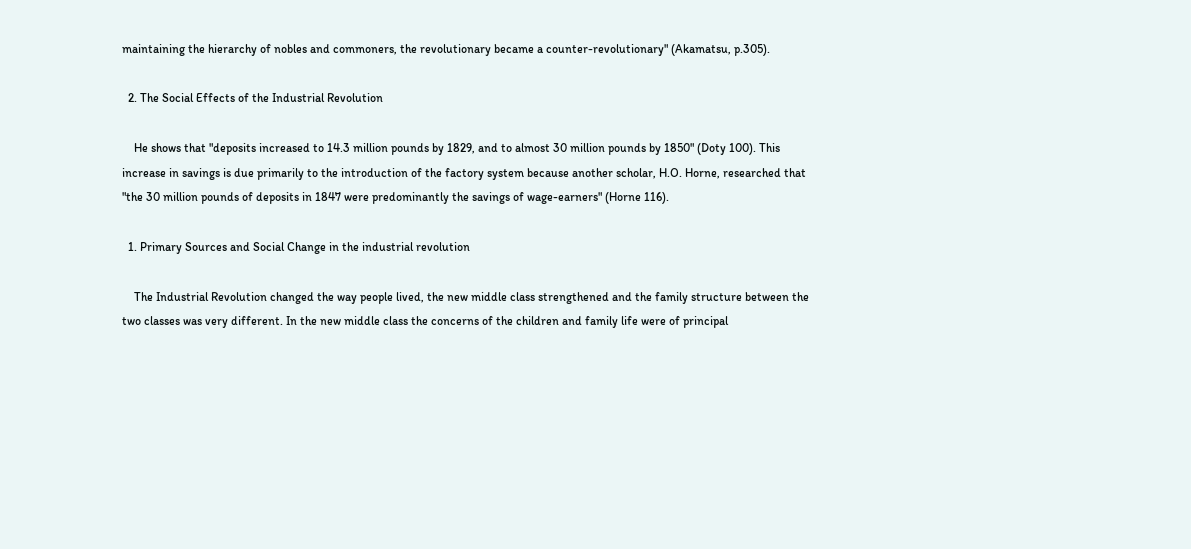maintaining the hierarchy of nobles and commoners, the revolutionary became a counter-revolutionary" (Akamatsu, p.305).

  2. The Social Effects of the Industrial Revolution

    He shows that "deposits increased to 14.3 million pounds by 1829, and to almost 30 million pounds by 1850" (Doty 100). This increase in savings is due primarily to the introduction of the factory system because another scholar, H.O. Horne, researched that "the 30 million pounds of deposits in 1847 were predominantly the savings of wage-earners" (Horne 116).

  1. Primary Sources and Social Change in the industrial revolution

    The Industrial Revolution changed the way people lived, the new middle class strengthened and the family structure between the two classes was very different. In the new middle class the concerns of the children and family life were of principal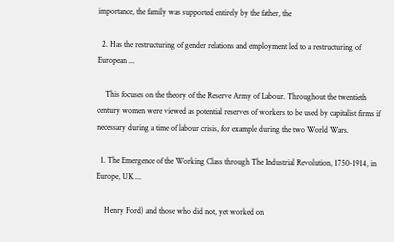importance, the family was supported entirely by the father, the

  2. Has the restructuring of gender relations and employment led to a restructuring of European ...

    This focuses on the theory of the Reserve Army of Labour. Throughout the twentieth century women were viewed as potential reserves of workers to be used by capitalist firms if necessary during a time of labour crisis, for example during the two World Wars.

  1. The Emergence of the Working Class through The Industrial Revolution, 1750-1914, in Europe, UK ...

    Henry Ford) and those who did not, yet worked on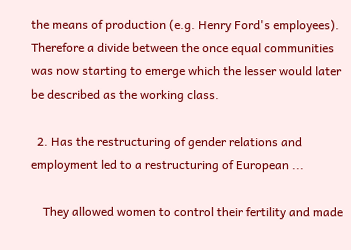the means of production (e.g. Henry Ford's employees). Therefore a divide between the once equal communities was now starting to emerge which the lesser would later be described as the working class.

  2. Has the restructuring of gender relations and employment led to a restructuring of European ...

    They allowed women to control their fertility and made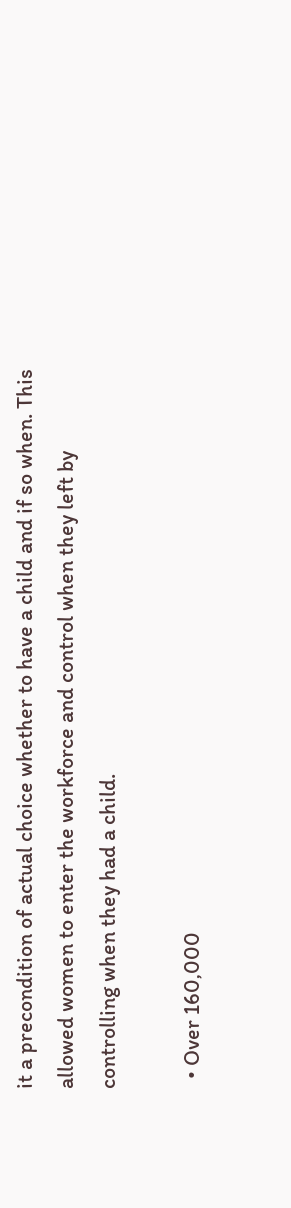it a precondition of actual choice whether to have a child and if so when. This allowed women to enter the workforce and control when they left by controlling when they had a child.

  • Over 160,000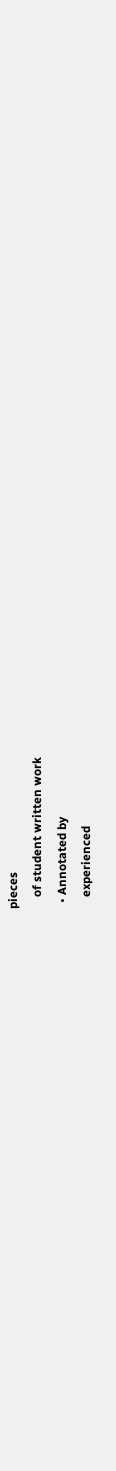pieces
    of student written work
  • Annotated by
    experienced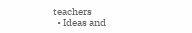teachers
  • Ideas and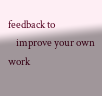feedback to
    improve your own work